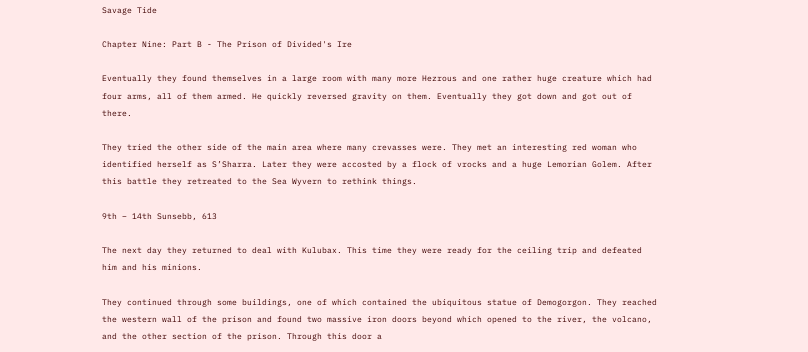Savage Tide

Chapter Nine: Part B - The Prison of Divided's Ire

Eventually they found themselves in a large room with many more Hezrous and one rather huge creature which had four arms, all of them armed. He quickly reversed gravity on them. Eventually they got down and got out of there.

They tried the other side of the main area where many crevasses were. They met an interesting red woman who identified herself as S’Sharra. Later they were accosted by a flock of vrocks and a huge Lemorian Golem. After this battle they retreated to the Sea Wyvern to rethink things.

9th – 14th Sunsebb, 613

The next day they returned to deal with Kulubax. This time they were ready for the ceiling trip and defeated him and his minions.

They continued through some buildings, one of which contained the ubiquitous statue of Demogorgon. They reached the western wall of the prison and found two massive iron doors beyond which opened to the river, the volcano, and the other section of the prison. Through this door a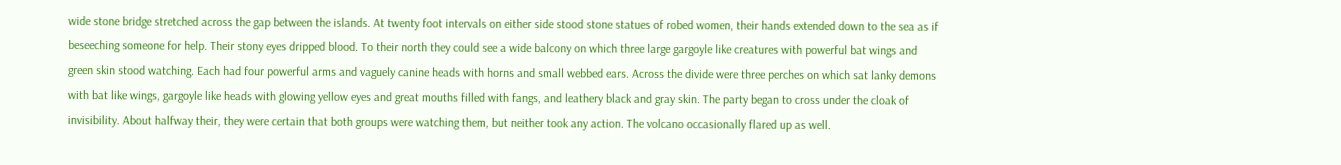wide stone bridge stretched across the gap between the islands. At twenty foot intervals on either side stood stone statues of robed women, their hands extended down to the sea as if beseeching someone for help. Their stony eyes dripped blood. To their north they could see a wide balcony on which three large gargoyle like creatures with powerful bat wings and green skin stood watching. Each had four powerful arms and vaguely canine heads with horns and small webbed ears. Across the divide were three perches on which sat lanky demons with bat like wings, gargoyle like heads with glowing yellow eyes and great mouths filled with fangs, and leathery black and gray skin. The party began to cross under the cloak of invisibility. About halfway their, they were certain that both groups were watching them, but neither took any action. The volcano occasionally flared up as well.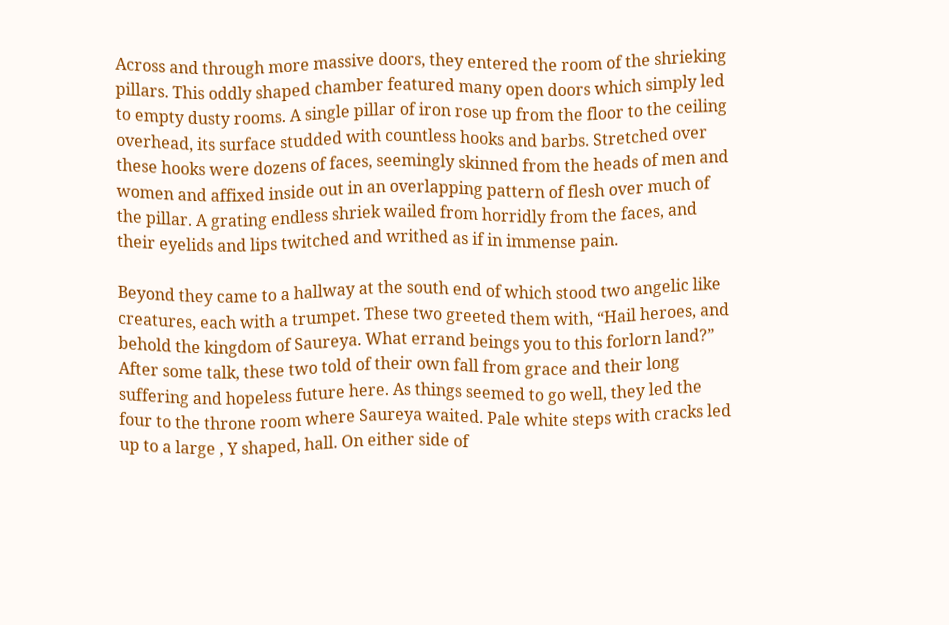Across and through more massive doors, they entered the room of the shrieking pillars. This oddly shaped chamber featured many open doors which simply led to empty dusty rooms. A single pillar of iron rose up from the floor to the ceiling overhead, its surface studded with countless hooks and barbs. Stretched over these hooks were dozens of faces, seemingly skinned from the heads of men and women and affixed inside out in an overlapping pattern of flesh over much of the pillar. A grating endless shriek wailed from horridly from the faces, and their eyelids and lips twitched and writhed as if in immense pain.

Beyond they came to a hallway at the south end of which stood two angelic like creatures, each with a trumpet. These two greeted them with, “Hail heroes, and behold the kingdom of Saureya. What errand beings you to this forlorn land?” After some talk, these two told of their own fall from grace and their long suffering and hopeless future here. As things seemed to go well, they led the four to the throne room where Saureya waited. Pale white steps with cracks led up to a large , Y shaped, hall. On either side of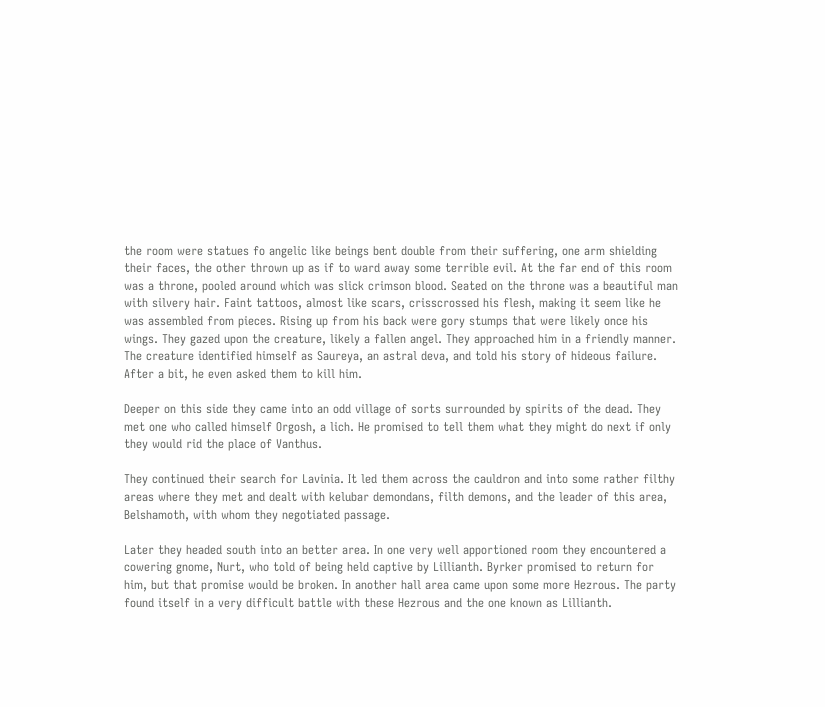the room were statues fo angelic like beings bent double from their suffering, one arm shielding their faces, the other thrown up as if to ward away some terrible evil. At the far end of this room was a throne, pooled around which was slick crimson blood. Seated on the throne was a beautiful man with silvery hair. Faint tattoos, almost like scars, crisscrossed his flesh, making it seem like he was assembled from pieces. Rising up from his back were gory stumps that were likely once his wings. They gazed upon the creature, likely a fallen angel. They approached him in a friendly manner. The creature identified himself as Saureya, an astral deva, and told his story of hideous failure. After a bit, he even asked them to kill him.

Deeper on this side they came into an odd village of sorts surrounded by spirits of the dead. They met one who called himself Orgosh, a lich. He promised to tell them what they might do next if only they would rid the place of Vanthus.

They continued their search for Lavinia. It led them across the cauldron and into some rather filthy areas where they met and dealt with kelubar demondans, filth demons, and the leader of this area, Belshamoth, with whom they negotiated passage.

Later they headed south into an better area. In one very well apportioned room they encountered a cowering gnome, Nurt, who told of being held captive by Lillianth. Byrker promised to return for him, but that promise would be broken. In another hall area came upon some more Hezrous. The party found itself in a very difficult battle with these Hezrous and the one known as Lillianth.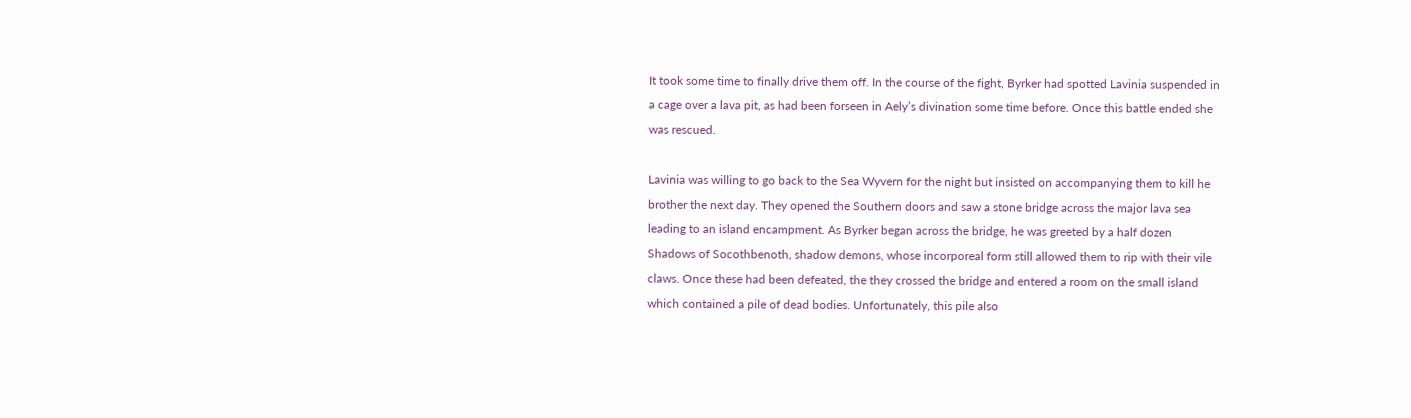It took some time to finally drive them off. In the course of the fight, Byrker had spotted Lavinia suspended in a cage over a lava pit, as had been forseen in Aely’s divination some time before. Once this battle ended she was rescued.

Lavinia was willing to go back to the Sea Wyvern for the night but insisted on accompanying them to kill he brother the next day. They opened the Southern doors and saw a stone bridge across the major lava sea leading to an island encampment. As Byrker began across the bridge, he was greeted by a half dozen Shadows of Socothbenoth, shadow demons, whose incorporeal form still allowed them to rip with their vile claws. Once these had been defeated, the they crossed the bridge and entered a room on the small island which contained a pile of dead bodies. Unfortunately, this pile also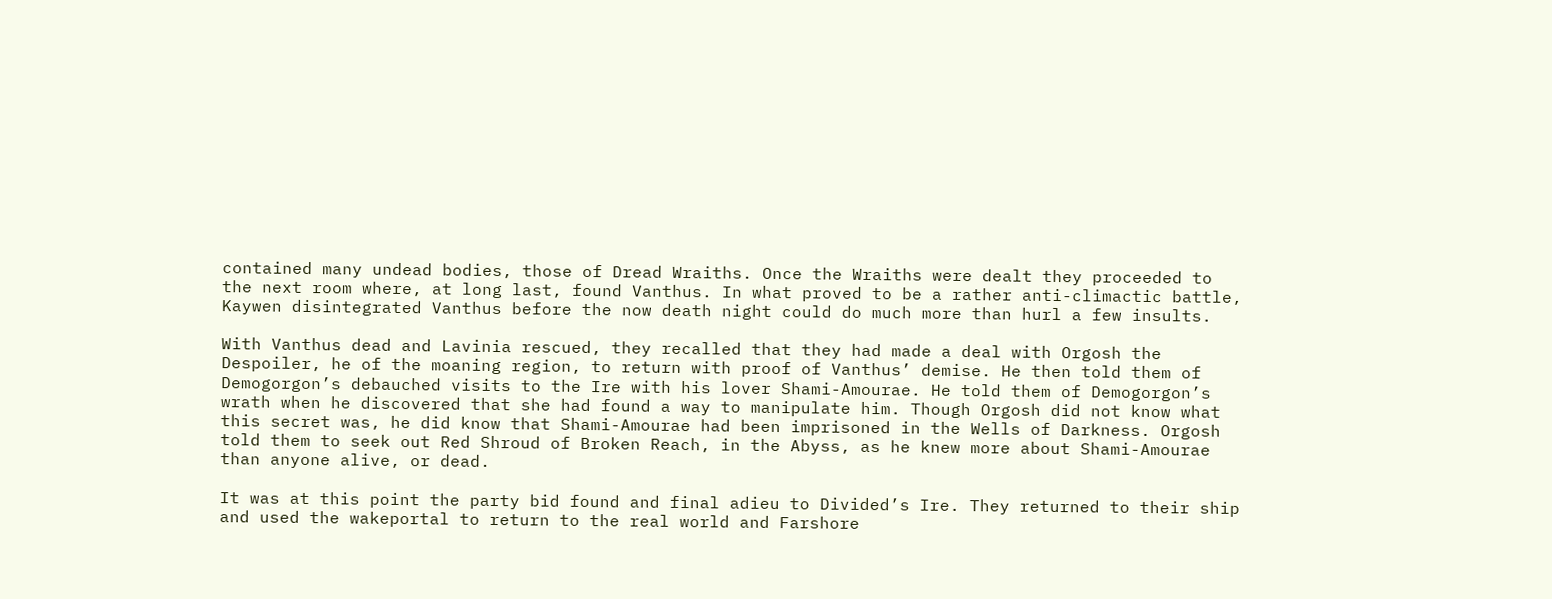contained many undead bodies, those of Dread Wraiths. Once the Wraiths were dealt they proceeded to the next room where, at long last, found Vanthus. In what proved to be a rather anti-climactic battle, Kaywen disintegrated Vanthus before the now death night could do much more than hurl a few insults.

With Vanthus dead and Lavinia rescued, they recalled that they had made a deal with Orgosh the Despoiler, he of the moaning region, to return with proof of Vanthus’ demise. He then told them of Demogorgon’s debauched visits to the Ire with his lover Shami-Amourae. He told them of Demogorgon’s wrath when he discovered that she had found a way to manipulate him. Though Orgosh did not know what this secret was, he did know that Shami-Amourae had been imprisoned in the Wells of Darkness. Orgosh told them to seek out Red Shroud of Broken Reach, in the Abyss, as he knew more about Shami-Amourae than anyone alive, or dead.

It was at this point the party bid found and final adieu to Divided’s Ire. They returned to their ship and used the wakeportal to return to the real world and Farshore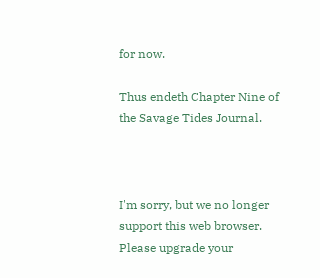for now.

Thus endeth Chapter Nine of the Savage Tides Journal.



I'm sorry, but we no longer support this web browser. Please upgrade your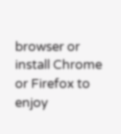browser or install Chrome or Firefox to enjoy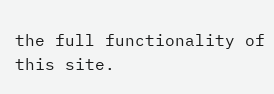the full functionality of this site.